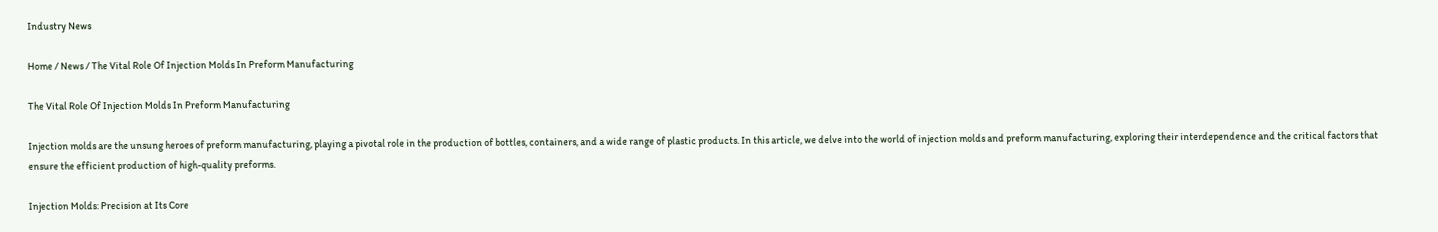Industry News

Home / News / The Vital Role Of Injection Molds In Preform Manufacturing

The Vital Role Of Injection Molds In Preform Manufacturing

Injection molds are the unsung heroes of preform manufacturing, playing a pivotal role in the production of bottles, containers, and a wide range of plastic products. In this article, we delve into the world of injection molds and preform manufacturing, exploring their interdependence and the critical factors that ensure the efficient production of high-quality preforms.

Injection Molds: Precision at Its Core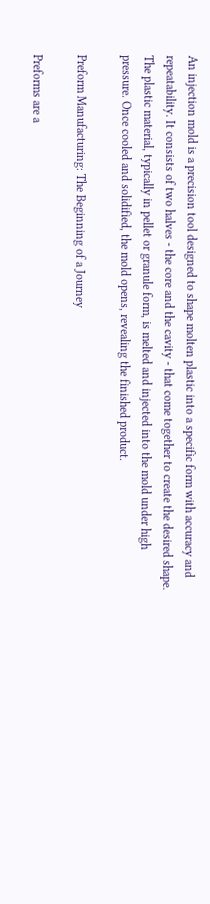An injection mold is a precision tool designed to shape molten plastic into a specific form with accuracy and repeatability. It consists of two halves - the core and the cavity - that come together to create the desired shape. The plastic material, typically in pellet or granule form, is melted and injected into the mold under high pressure. Once cooled and solidified, the mold opens, revealing the finished product.

Preform Manufacturing: The Beginning of a Journey

Preforms are a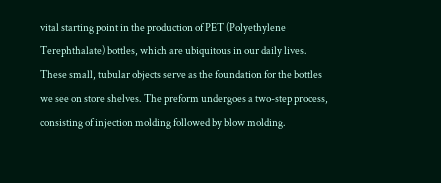vital starting point in the production of PET (Polyethylene Terephthalate) bottles, which are ubiquitous in our daily lives. These small, tubular objects serve as the foundation for the bottles we see on store shelves. The preform undergoes a two-step process, consisting of injection molding followed by blow molding.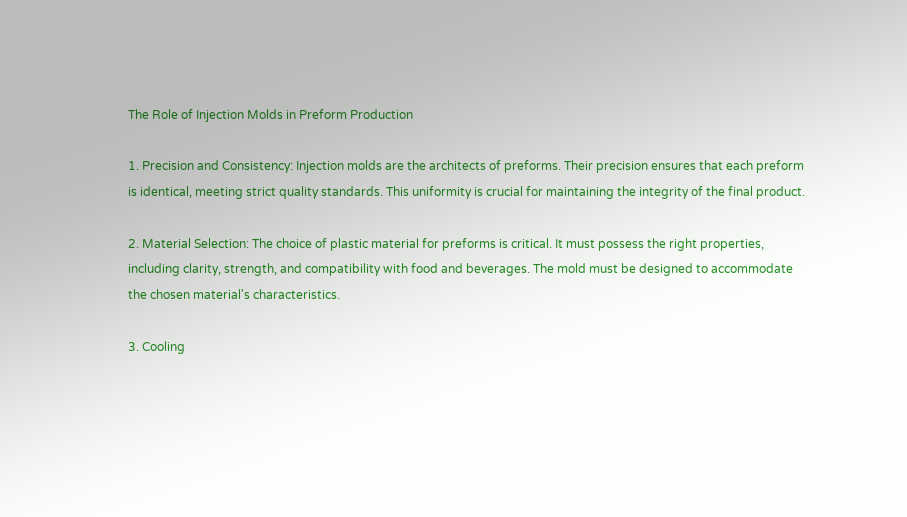The Role of Injection Molds in Preform Production

1. Precision and Consistency: Injection molds are the architects of preforms. Their precision ensures that each preform is identical, meeting strict quality standards. This uniformity is crucial for maintaining the integrity of the final product.

2. Material Selection: The choice of plastic material for preforms is critical. It must possess the right properties, including clarity, strength, and compatibility with food and beverages. The mold must be designed to accommodate the chosen material's characteristics.

3. Cooling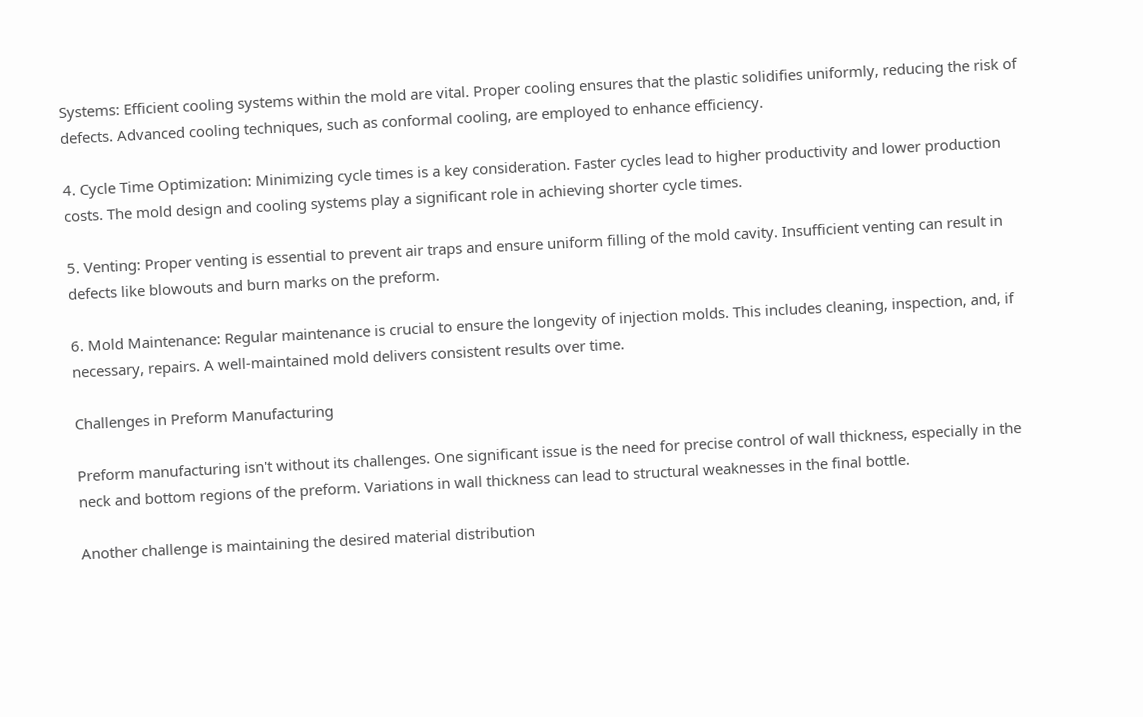Systems: Efficient cooling systems within the mold are vital. Proper cooling ensures that the plastic solidifies uniformly, reducing the risk of defects. Advanced cooling techniques, such as conformal cooling, are employed to enhance efficiency.

4. Cycle Time Optimization: Minimizing cycle times is a key consideration. Faster cycles lead to higher productivity and lower production costs. The mold design and cooling systems play a significant role in achieving shorter cycle times.

5. Venting: Proper venting is essential to prevent air traps and ensure uniform filling of the mold cavity. Insufficient venting can result in defects like blowouts and burn marks on the preform.

6. Mold Maintenance: Regular maintenance is crucial to ensure the longevity of injection molds. This includes cleaning, inspection, and, if necessary, repairs. A well-maintained mold delivers consistent results over time.

Challenges in Preform Manufacturing

Preform manufacturing isn't without its challenges. One significant issue is the need for precise control of wall thickness, especially in the neck and bottom regions of the preform. Variations in wall thickness can lead to structural weaknesses in the final bottle.

Another challenge is maintaining the desired material distribution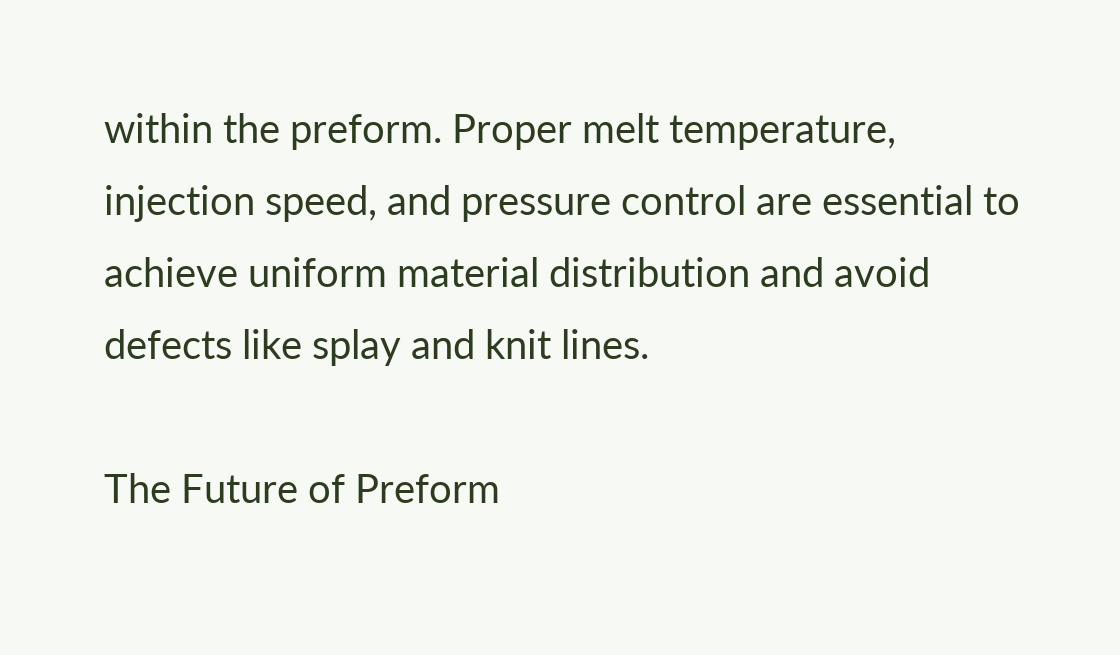within the preform. Proper melt temperature, injection speed, and pressure control are essential to achieve uniform material distribution and avoid defects like splay and knit lines.

The Future of Preform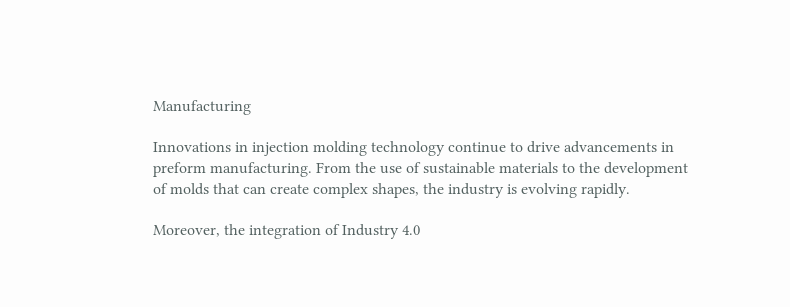Manufacturing

Innovations in injection molding technology continue to drive advancements in preform manufacturing. From the use of sustainable materials to the development of molds that can create complex shapes, the industry is evolving rapidly.

Moreover, the integration of Industry 4.0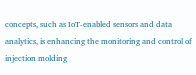concepts, such as IoT-enabled sensors and data analytics, is enhancing the monitoring and control of injection molding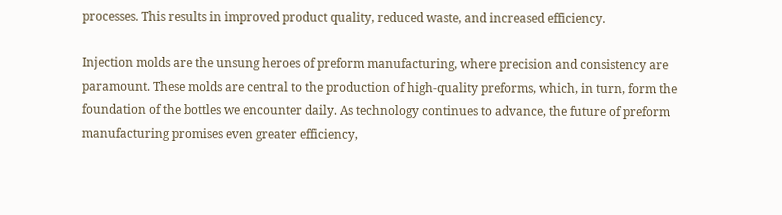processes. This results in improved product quality, reduced waste, and increased efficiency.

Injection molds are the unsung heroes of preform manufacturing, where precision and consistency are paramount. These molds are central to the production of high-quality preforms, which, in turn, form the foundation of the bottles we encounter daily. As technology continues to advance, the future of preform manufacturing promises even greater efficiency,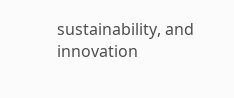sustainability, and innovation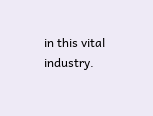in this vital industry.